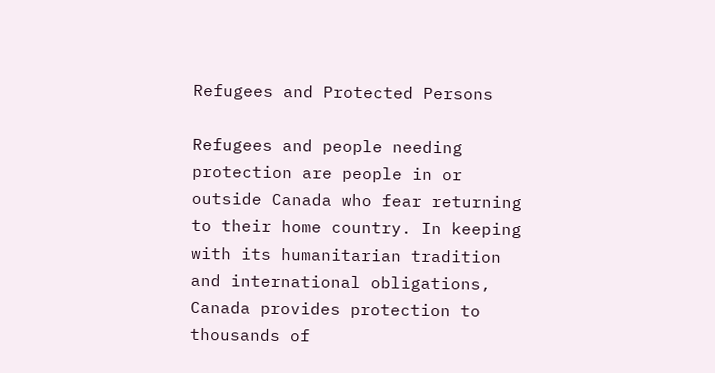Refugees and Protected Persons

Refugees and people needing protection are people in or outside Canada who fear returning to their home country. In keeping with its humanitarian tradition and international obligations, Canada provides protection to thousands of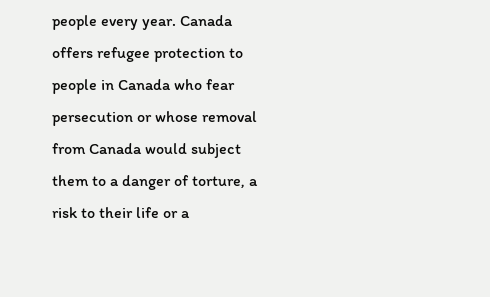people every year. Canada offers refugee protection to people in Canada who fear persecution or whose removal from Canada would subject them to a danger of torture, a risk to their life or a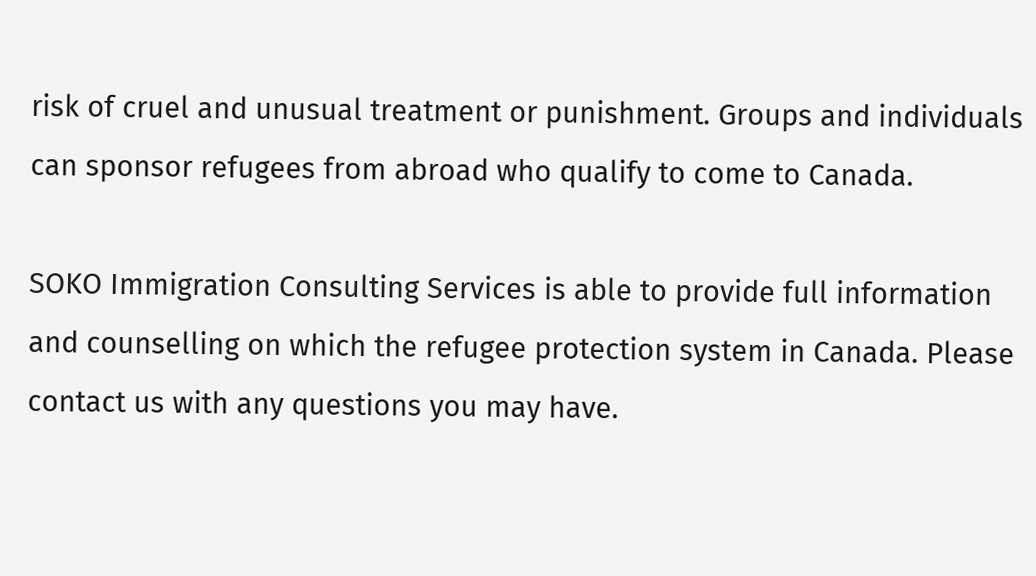risk of cruel and unusual treatment or punishment. Groups and individuals can sponsor refugees from abroad who qualify to come to Canada.

SOKO Immigration Consulting Services is able to provide full information and counselling on which the refugee protection system in Canada. Please contact us with any questions you may have.